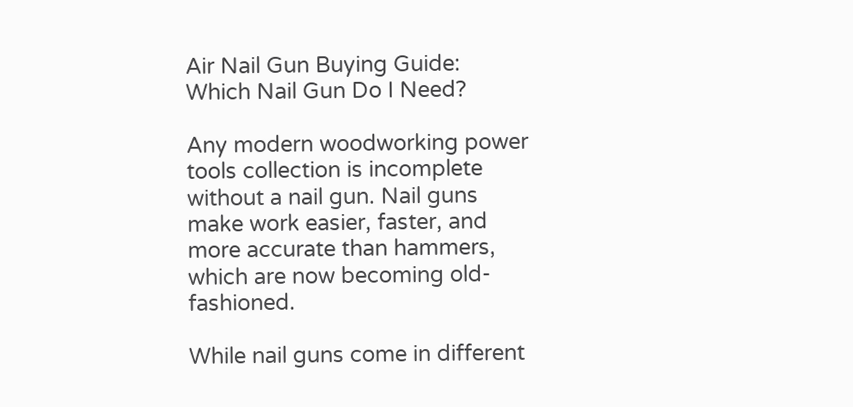Air Nail Gun Buying Guide: Which Nail Gun Do I Need?

Any modern woodworking power tools collection is incomplete without a nail gun. Nail guns make work easier, faster, and more accurate than hammers, which are now becoming old-fashioned.

While nail guns come in different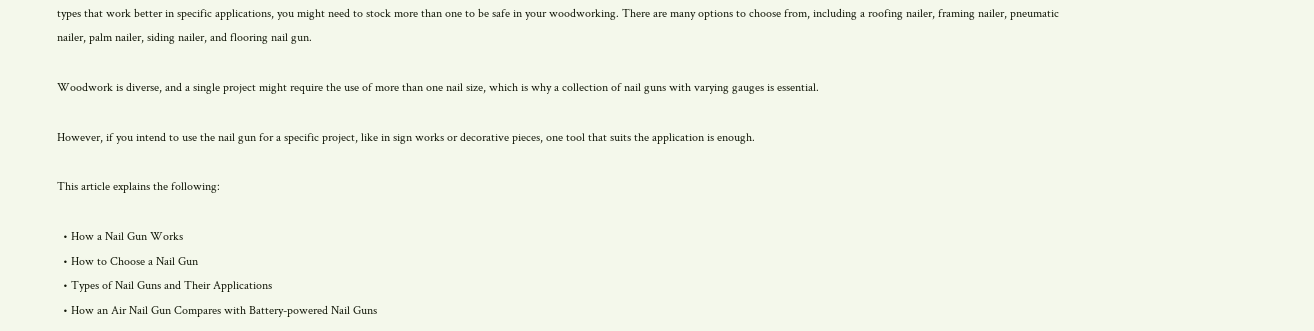types that work better in specific applications, you might need to stock more than one to be safe in your woodworking. There are many options to choose from, including a roofing nailer, framing nailer, pneumatic nailer, palm nailer, siding nailer, and flooring nail gun.

Woodwork is diverse, and a single project might require the use of more than one nail size, which is why a collection of nail guns with varying gauges is essential.

However, if you intend to use the nail gun for a specific project, like in sign works or decorative pieces, one tool that suits the application is enough.

This article explains the following:

  • How a Nail Gun Works
  • How to Choose a Nail Gun
  • Types of Nail Guns and Their Applications
  • How an Air Nail Gun Compares with Battery-powered Nail Guns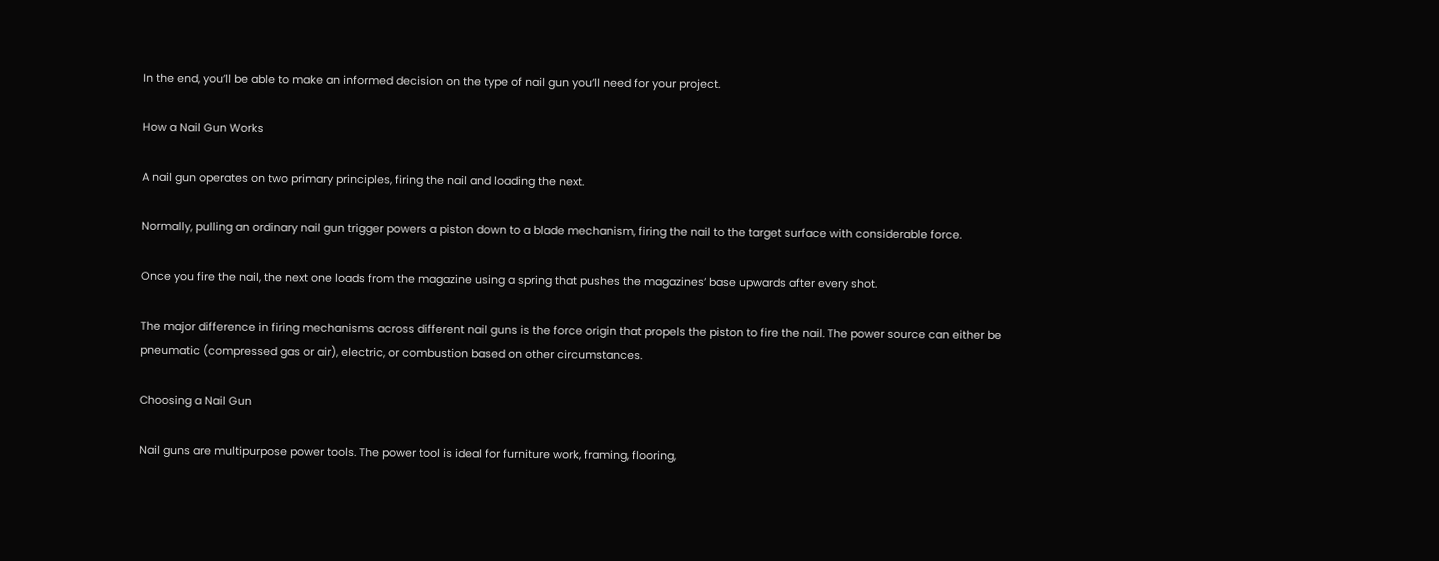In the end, you’ll be able to make an informed decision on the type of nail gun you’ll need for your project.

How a Nail Gun Works

A nail gun operates on two primary principles, firing the nail and loading the next.

Normally, pulling an ordinary nail gun trigger powers a piston down to a blade mechanism, firing the nail to the target surface with considerable force.

Once you fire the nail, the next one loads from the magazine using a spring that pushes the magazines’ base upwards after every shot.

The major difference in firing mechanisms across different nail guns is the force origin that propels the piston to fire the nail. The power source can either be pneumatic (compressed gas or air), electric, or combustion based on other circumstances.

Choosing a Nail Gun

Nail guns are multipurpose power tools. The power tool is ideal for furniture work, framing, flooring,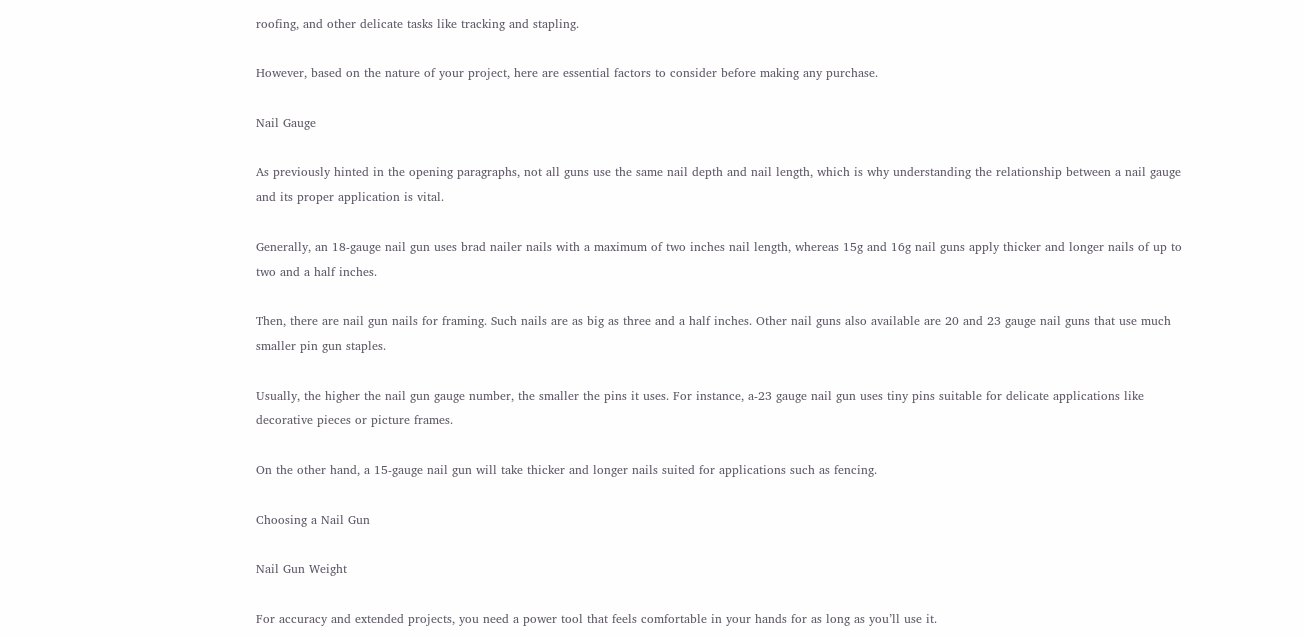roofing, and other delicate tasks like tracking and stapling.

However, based on the nature of your project, here are essential factors to consider before making any purchase.

Nail Gauge

As previously hinted in the opening paragraphs, not all guns use the same nail depth and nail length, which is why understanding the relationship between a nail gauge and its proper application is vital.

Generally, an 18-gauge nail gun uses brad nailer nails with a maximum of two inches nail length, whereas 15g and 16g nail guns apply thicker and longer nails of up to two and a half inches.

Then, there are nail gun nails for framing. Such nails are as big as three and a half inches. Other nail guns also available are 20 and 23 gauge nail guns that use much smaller pin gun staples.

Usually, the higher the nail gun gauge number, the smaller the pins it uses. For instance, a-23 gauge nail gun uses tiny pins suitable for delicate applications like decorative pieces or picture frames.

On the other hand, a 15-gauge nail gun will take thicker and longer nails suited for applications such as fencing.

Choosing a Nail Gun

Nail Gun Weight

For accuracy and extended projects, you need a power tool that feels comfortable in your hands for as long as you’ll use it.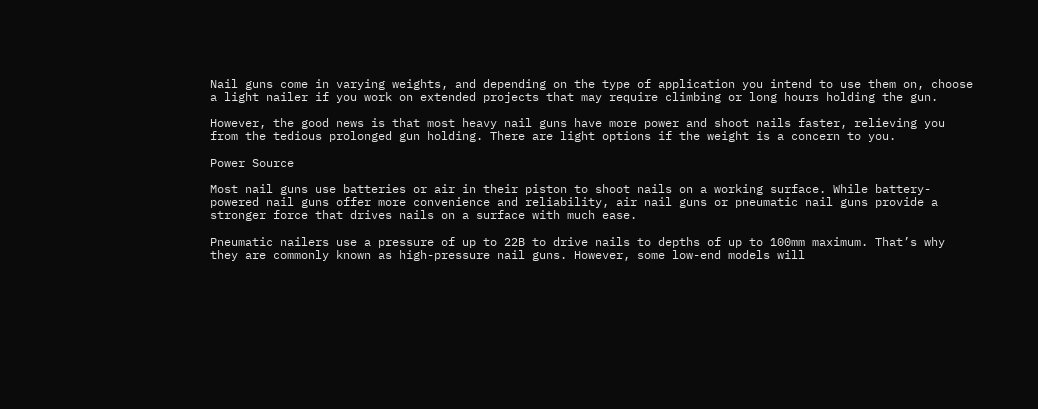Nail guns come in varying weights, and depending on the type of application you intend to use them on, choose a light nailer if you work on extended projects that may require climbing or long hours holding the gun.

However, the good news is that most heavy nail guns have more power and shoot nails faster, relieving you from the tedious prolonged gun holding. There are light options if the weight is a concern to you.

Power Source

Most nail guns use batteries or air in their piston to shoot nails on a working surface. While battery-powered nail guns offer more convenience and reliability, air nail guns or pneumatic nail guns provide a stronger force that drives nails on a surface with much ease.

Pneumatic nailers use a pressure of up to 22B to drive nails to depths of up to 100mm maximum. That’s why they are commonly known as high-pressure nail guns. However, some low-end models will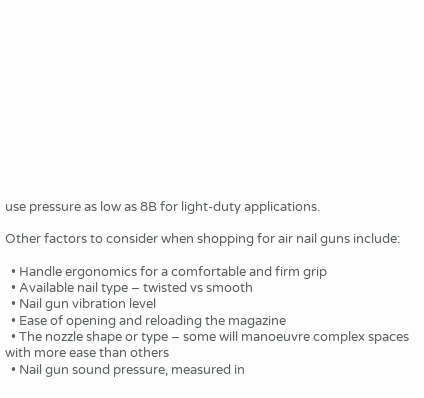use pressure as low as 8B for light-duty applications.

Other factors to consider when shopping for air nail guns include:

  • Handle ergonomics for a comfortable and firm grip
  • Available nail type – twisted vs smooth
  • Nail gun vibration level
  • Ease of opening and reloading the magazine
  • The nozzle shape or type – some will manoeuvre complex spaces with more ease than others
  • Nail gun sound pressure, measured in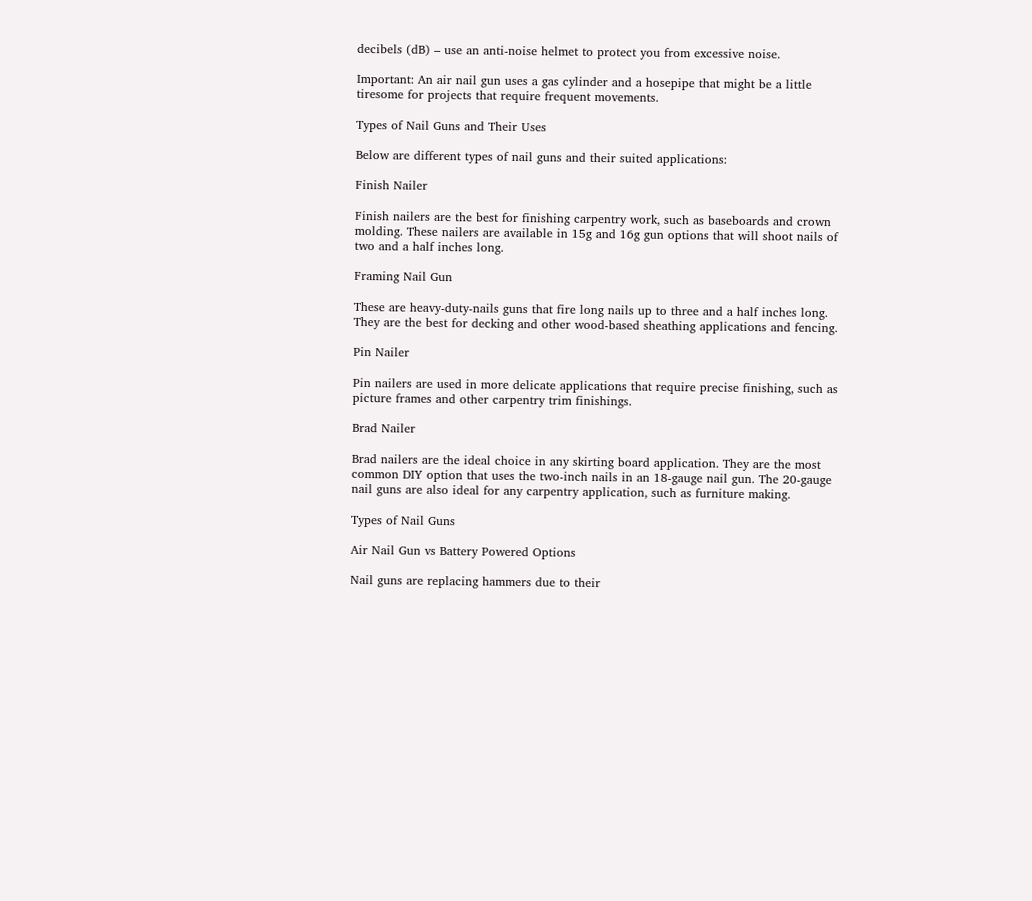decibels (dB) – use an anti-noise helmet to protect you from excessive noise.

Important: An air nail gun uses a gas cylinder and a hosepipe that might be a little tiresome for projects that require frequent movements.

Types of Nail Guns and Their Uses

Below are different types of nail guns and their suited applications:

Finish Nailer

Finish nailers are the best for finishing carpentry work, such as baseboards and crown molding. These nailers are available in 15g and 16g gun options that will shoot nails of two and a half inches long.

Framing Nail Gun

These are heavy-duty-nails guns that fire long nails up to three and a half inches long. They are the best for decking and other wood-based sheathing applications and fencing.

Pin Nailer

Pin nailers are used in more delicate applications that require precise finishing, such as picture frames and other carpentry trim finishings.

Brad Nailer

Brad nailers are the ideal choice in any skirting board application. They are the most common DIY option that uses the two-inch nails in an 18-gauge nail gun. The 20-gauge nail guns are also ideal for any carpentry application, such as furniture making.

Types of Nail Guns

Air Nail Gun vs Battery Powered Options

Nail guns are replacing hammers due to their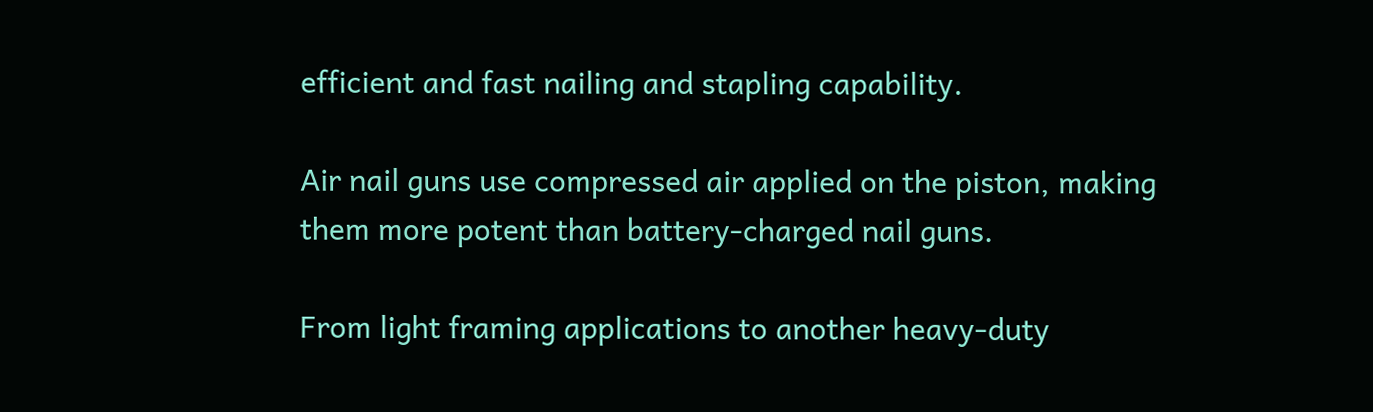efficient and fast nailing and stapling capability.

Air nail guns use compressed air applied on the piston, making them more potent than battery-charged nail guns.

From light framing applications to another heavy-duty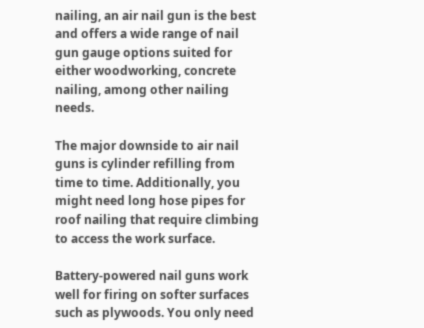nailing, an air nail gun is the best and offers a wide range of nail gun gauge options suited for either woodworking, concrete nailing, among other nailing needs.

The major downside to air nail guns is cylinder refilling from time to time. Additionally, you might need long hose pipes for roof nailing that require climbing to access the work surface.

Battery-powered nail guns work well for firing on softer surfaces such as plywoods. You only need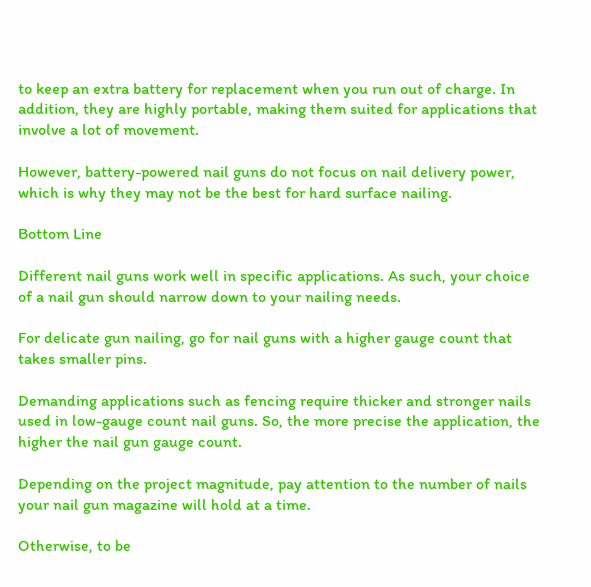to keep an extra battery for replacement when you run out of charge. In addition, they are highly portable, making them suited for applications that involve a lot of movement.

However, battery-powered nail guns do not focus on nail delivery power, which is why they may not be the best for hard surface nailing.

Bottom Line

Different nail guns work well in specific applications. As such, your choice of a nail gun should narrow down to your nailing needs.

For delicate gun nailing, go for nail guns with a higher gauge count that takes smaller pins.

Demanding applications such as fencing require thicker and stronger nails used in low-gauge count nail guns. So, the more precise the application, the higher the nail gun gauge count.

Depending on the project magnitude, pay attention to the number of nails your nail gun magazine will hold at a time.

Otherwise, to be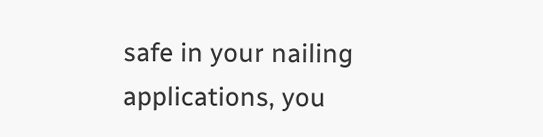safe in your nailing applications, you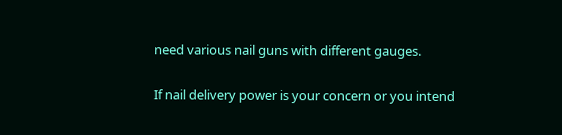need various nail guns with different gauges.

If nail delivery power is your concern or you intend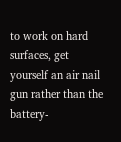to work on hard surfaces, get yourself an air nail gun rather than the battery-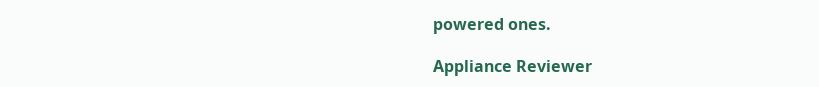powered ones.

Appliance Reviewer